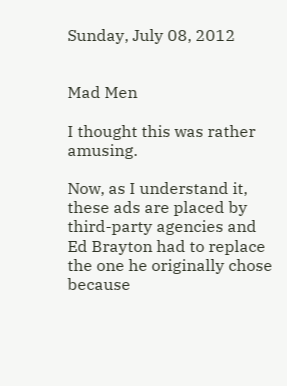Sunday, July 08, 2012


Mad Men

I thought this was rather amusing.

Now, as I understand it, these ads are placed by third-party agencies and Ed Brayton had to replace the one he originally chose because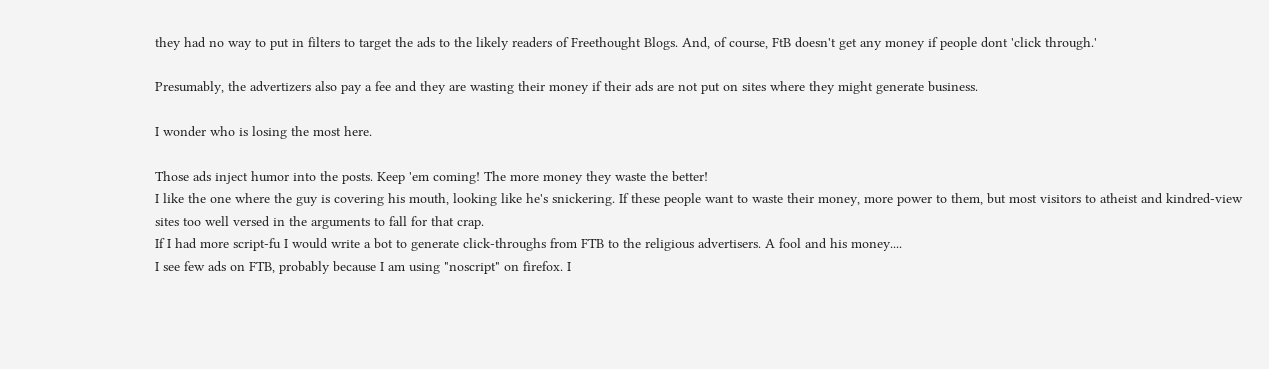they had no way to put in filters to target the ads to the likely readers of Freethought Blogs. And, of course, FtB doesn't get any money if people dont 'click through.'

Presumably, the advertizers also pay a fee and they are wasting their money if their ads are not put on sites where they might generate business.

I wonder who is losing the most here.

Those ads inject humor into the posts. Keep 'em coming! The more money they waste the better!
I like the one where the guy is covering his mouth, looking like he's snickering. If these people want to waste their money, more power to them, but most visitors to atheist and kindred-view sites too well versed in the arguments to fall for that crap.
If I had more script-fu I would write a bot to generate click-throughs from FTB to the religious advertisers. A fool and his money....
I see few ads on FTB, probably because I am using "noscript" on firefox. I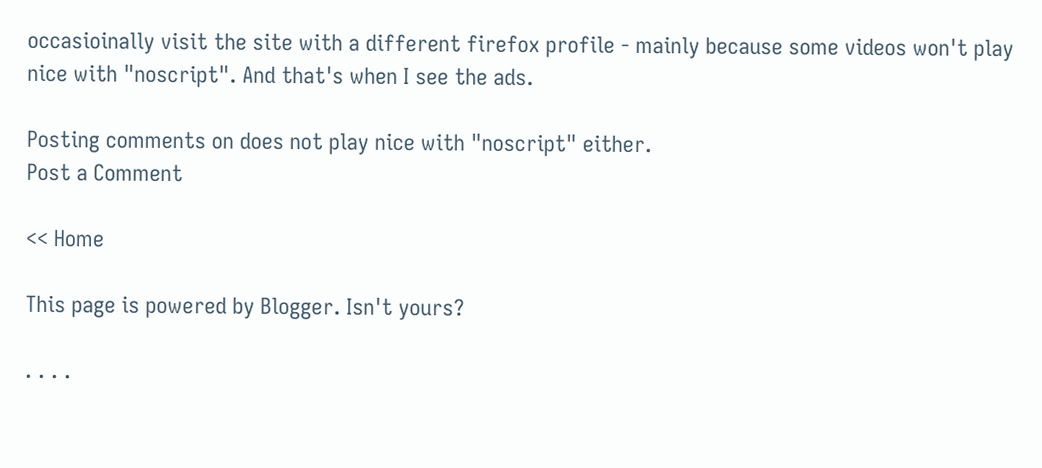occasioinally visit the site with a different firefox profile - mainly because some videos won't play nice with "noscript". And that's when I see the ads.

Posting comments on does not play nice with "noscript" either.
Post a Comment

<< Home

This page is powered by Blogger. Isn't yours?

. . . .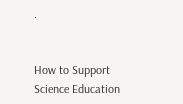.


How to Support Science Education